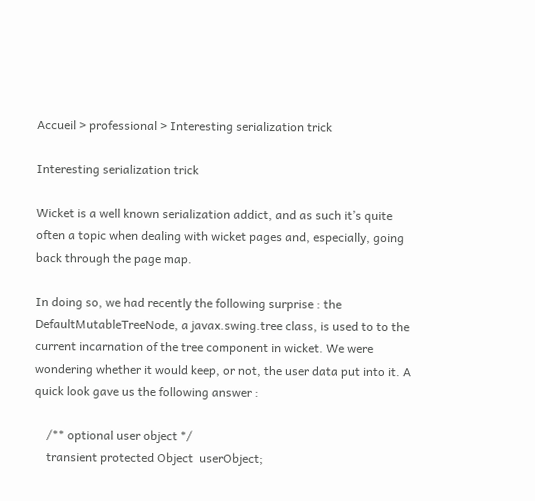Accueil > professional > Interesting serialization trick

Interesting serialization trick

Wicket is a well known serialization addict, and as such it’s quite often a topic when dealing with wicket pages and, especially, going back through the page map.

In doing so, we had recently the following surprise : the DefaultMutableTreeNode, a javax.swing.tree class, is used to to the current incarnation of the tree component in wicket. We were wondering whether it would keep, or not, the user data put into it. A quick look gave us the following answer :

    /** optional user object */
    transient protected Object  userObject;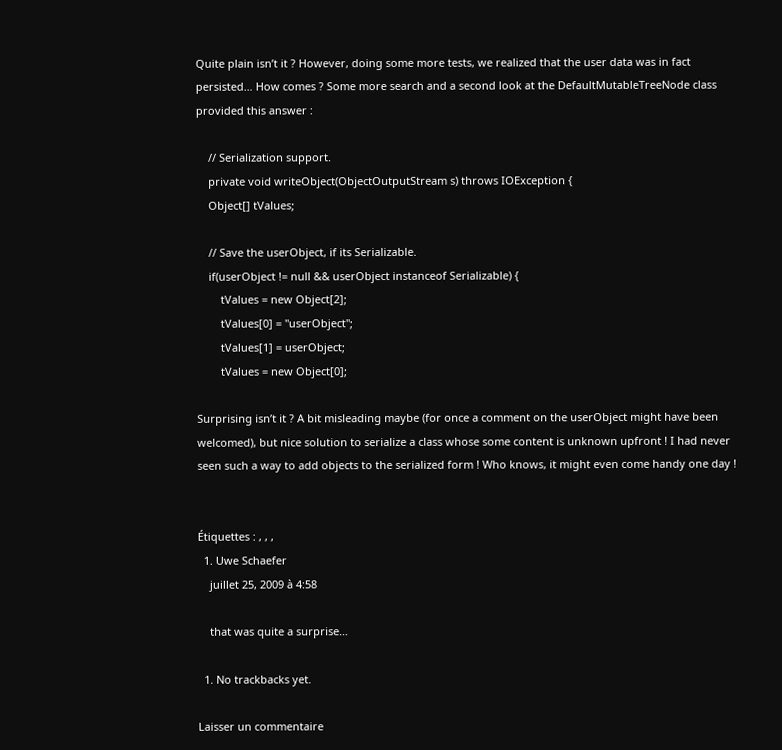Quite plain isn’t it ? However, doing some more tests, we realized that the user data was in fact persisted… How comes ? Some more search and a second look at the DefaultMutableTreeNode class provided this answer :

    // Serialization support.
    private void writeObject(ObjectOutputStream s) throws IOException {
    Object[] tValues;

    // Save the userObject, if its Serializable.
    if(userObject != null && userObject instanceof Serializable) {
        tValues = new Object[2];
        tValues[0] = "userObject";
        tValues[1] = userObject;
        tValues = new Object[0];

Surprising isn’t it ? A bit misleading maybe (for once a comment on the userObject might have been welcomed), but nice solution to serialize a class whose some content is unknown upfront ! I had never seen such a way to add objects to the serialized form ! Who knows, it might even come handy one day !


Étiquettes : , , ,
  1. Uwe Schaefer
    juillet 25, 2009 à 4:58

    that was quite a surprise…

  1. No trackbacks yet.

Laisser un commentaire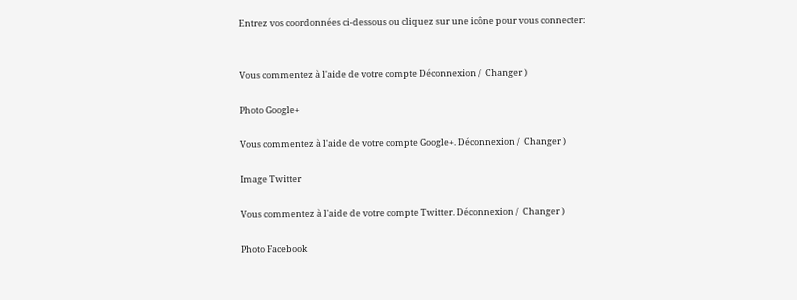Entrez vos coordonnées ci-dessous ou cliquez sur une icône pour vous connecter:


Vous commentez à l'aide de votre compte Déconnexion /  Changer )

Photo Google+

Vous commentez à l'aide de votre compte Google+. Déconnexion /  Changer )

Image Twitter

Vous commentez à l'aide de votre compte Twitter. Déconnexion /  Changer )

Photo Facebook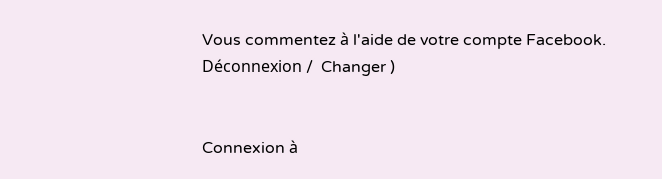Vous commentez à l'aide de votre compte Facebook. Déconnexion /  Changer )


Connexion à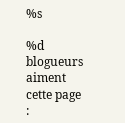%s

%d blogueurs aiment cette page :